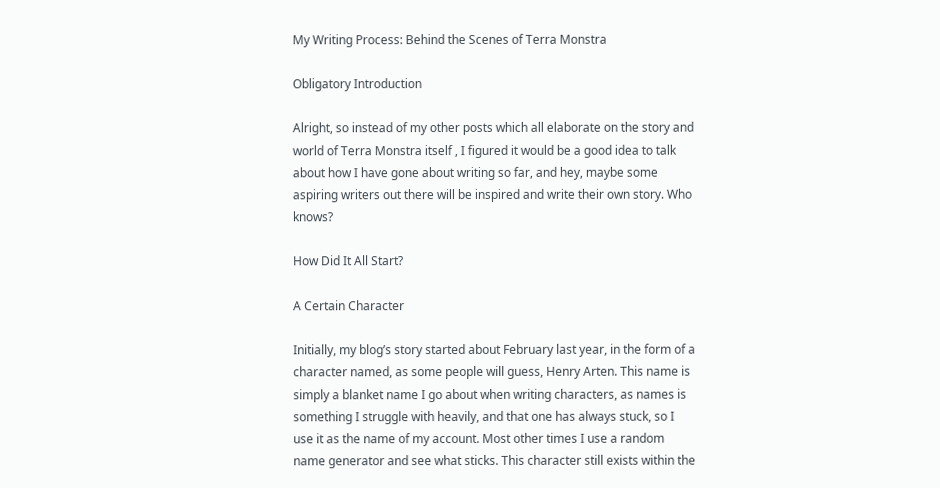My Writing Process: Behind the Scenes of Terra Monstra

Obligatory Introduction

Alright, so instead of my other posts which all elaborate on the story and world of Terra Monstra itself , I figured it would be a good idea to talk about how I have gone about writing so far, and hey, maybe some aspiring writers out there will be inspired and write their own story. Who knows?

How Did It All Start?

A Certain Character

Initially, my blog’s story started about February last year, in the form of a character named, as some people will guess, Henry Arten. This name is simply a blanket name I go about when writing characters, as names is something I struggle with heavily, and that one has always stuck, so I use it as the name of my account. Most other times I use a random name generator and see what sticks. This character still exists within the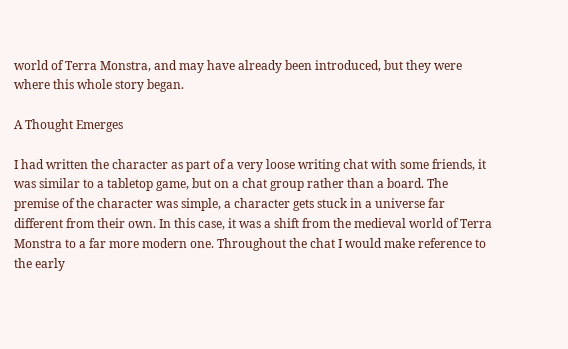world of Terra Monstra, and may have already been introduced, but they were where this whole story began.

A Thought Emerges

I had written the character as part of a very loose writing chat with some friends, it was similar to a tabletop game, but on a chat group rather than a board. The premise of the character was simple, a character gets stuck in a universe far different from their own. In this case, it was a shift from the medieval world of Terra Monstra to a far more modern one. Throughout the chat I would make reference to the early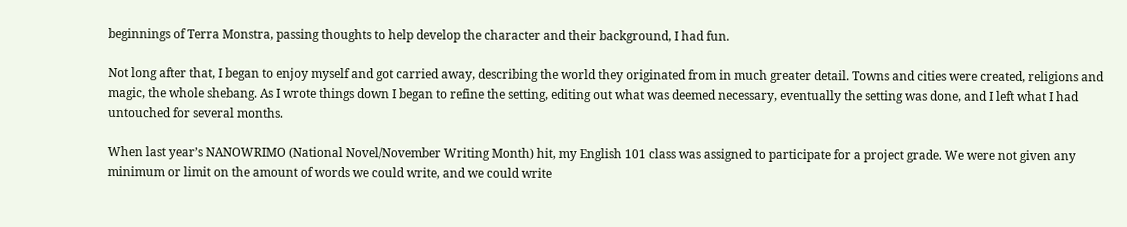beginnings of Terra Monstra, passing thoughts to help develop the character and their background, I had fun.

Not long after that, I began to enjoy myself and got carried away, describing the world they originated from in much greater detail. Towns and cities were created, religions and magic, the whole shebang. As I wrote things down I began to refine the setting, editing out what was deemed necessary, eventually the setting was done, and I left what I had untouched for several months.

When last year’s NANOWRIMO (National Novel/November Writing Month) hit, my English 101 class was assigned to participate for a project grade. We were not given any minimum or limit on the amount of words we could write, and we could write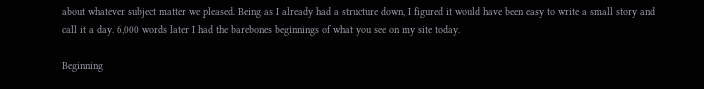about whatever subject matter we pleased. Being as I already had a structure down, I figured it would have been easy to write a small story and call it a day. 6,000 words later I had the barebones beginnings of what you see on my site today.

Beginning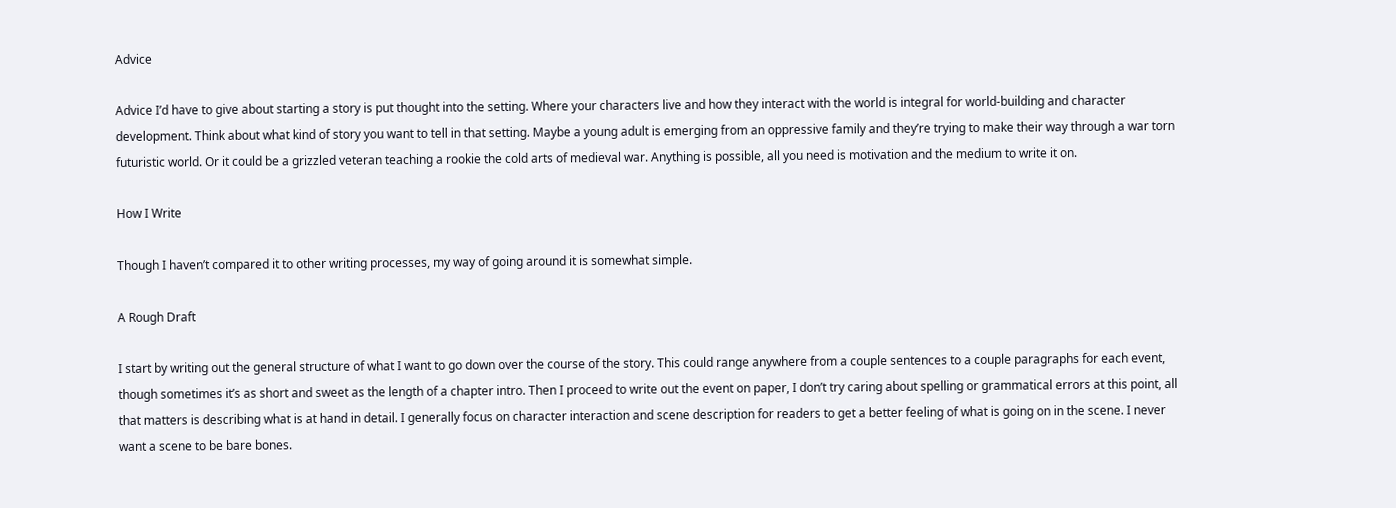Advice

Advice I’d have to give about starting a story is put thought into the setting. Where your characters live and how they interact with the world is integral for world-building and character development. Think about what kind of story you want to tell in that setting. Maybe a young adult is emerging from an oppressive family and they’re trying to make their way through a war torn futuristic world. Or it could be a grizzled veteran teaching a rookie the cold arts of medieval war. Anything is possible, all you need is motivation and the medium to write it on.

How I Write

Though I haven’t compared it to other writing processes, my way of going around it is somewhat simple.

A Rough Draft

I start by writing out the general structure of what I want to go down over the course of the story. This could range anywhere from a couple sentences to a couple paragraphs for each event, though sometimes it’s as short and sweet as the length of a chapter intro. Then I proceed to write out the event on paper, I don’t try caring about spelling or grammatical errors at this point, all that matters is describing what is at hand in detail. I generally focus on character interaction and scene description for readers to get a better feeling of what is going on in the scene. I never want a scene to be bare bones.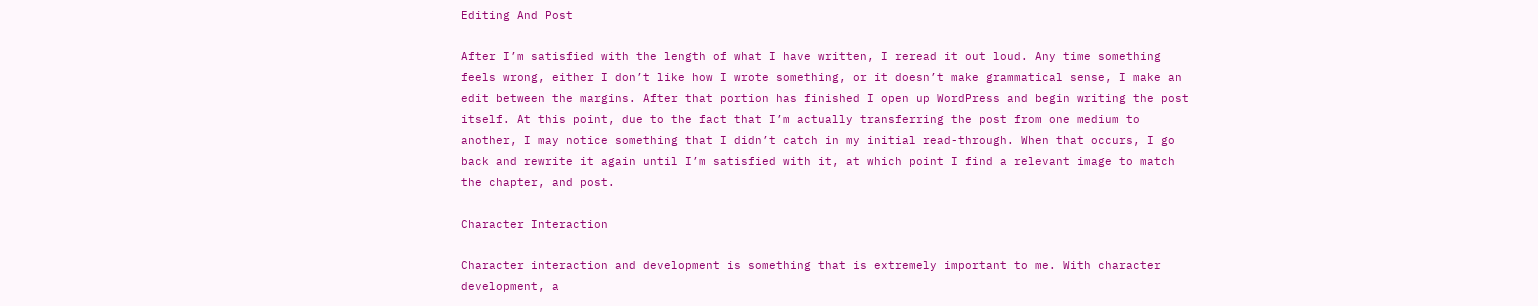Editing And Post

After I’m satisfied with the length of what I have written, I reread it out loud. Any time something feels wrong, either I don’t like how I wrote something, or it doesn’t make grammatical sense, I make an edit between the margins. After that portion has finished I open up WordPress and begin writing the post itself. At this point, due to the fact that I’m actually transferring the post from one medium to another, I may notice something that I didn’t catch in my initial read-through. When that occurs, I go back and rewrite it again until I’m satisfied with it, at which point I find a relevant image to match the chapter, and post.

Character Interaction

Character interaction and development is something that is extremely important to me. With character development, a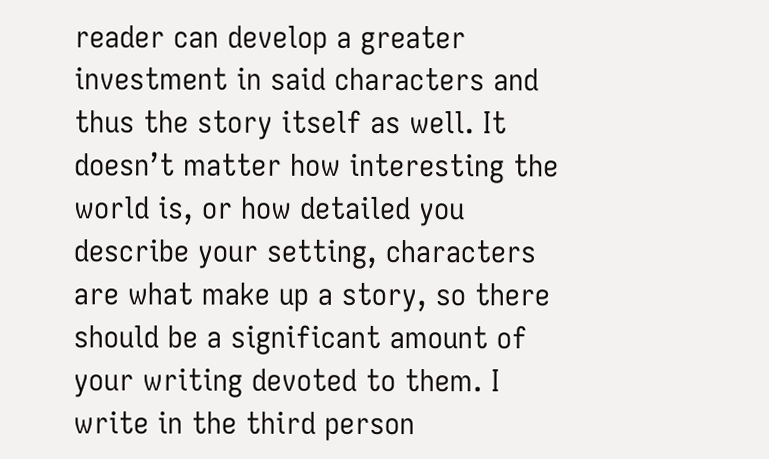reader can develop a greater investment in said characters and thus the story itself as well. It doesn’t matter how interesting the world is, or how detailed you describe your setting, characters are what make up a story, so there should be a significant amount of your writing devoted to them. I write in the third person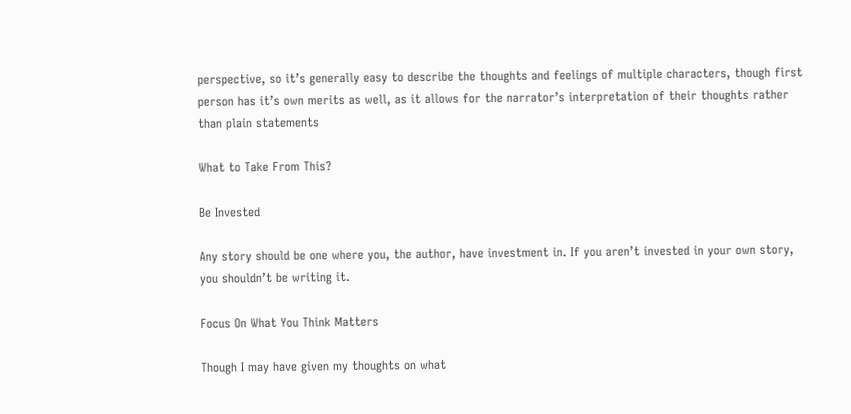perspective, so it’s generally easy to describe the thoughts and feelings of multiple characters, though first person has it’s own merits as well, as it allows for the narrator’s interpretation of their thoughts rather than plain statements

What to Take From This?

Be Invested

Any story should be one where you, the author, have investment in. If you aren’t invested in your own story, you shouldn’t be writing it.

Focus On What You Think Matters

Though I may have given my thoughts on what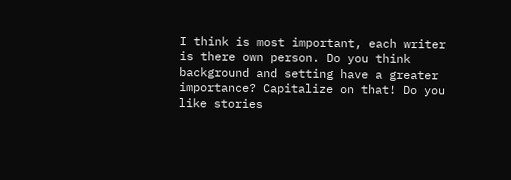I think is most important, each writer is there own person. Do you think background and setting have a greater importance? Capitalize on that! Do you like stories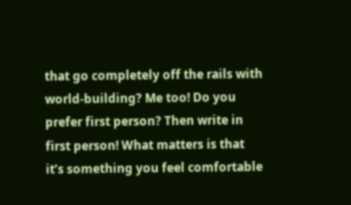that go completely off the rails with world-building? Me too! Do you prefer first person? Then write in first person! What matters is that it’s something you feel comfortable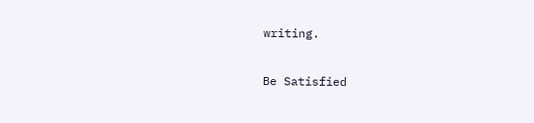writing.

Be Satisfied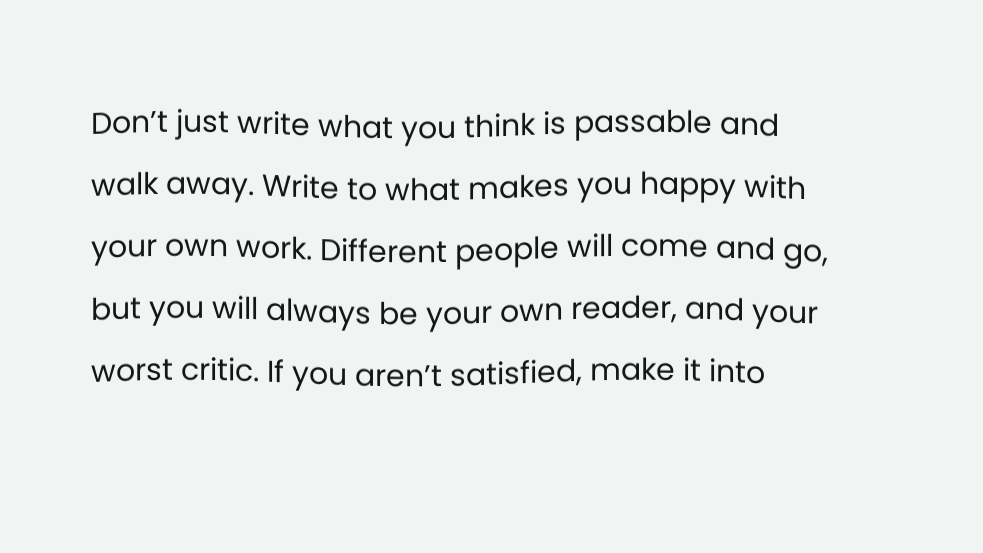Don’t just write what you think is passable and walk away. Write to what makes you happy with your own work. Different people will come and go, but you will always be your own reader, and your worst critic. If you aren’t satisfied, make it into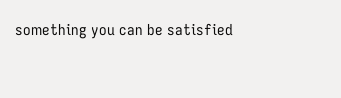something you can be satisfied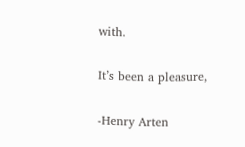with.

It’s been a pleasure,

-Henry Arten